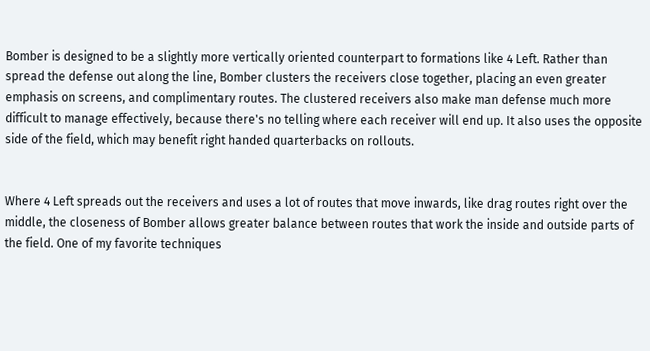Bomber is designed to be a slightly more vertically oriented counterpart to formations like 4 Left. Rather than spread the defense out along the line, Bomber clusters the receivers close together, placing an even greater emphasis on screens, and complimentary routes. The clustered receivers also make man defense much more difficult to manage effectively, because there's no telling where each receiver will end up. It also uses the opposite side of the field, which may benefit right handed quarterbacks on rollouts.


Where 4 Left spreads out the receivers and uses a lot of routes that move inwards, like drag routes right over the middle, the closeness of Bomber allows greater balance between routes that work the inside and outside parts of the field. One of my favorite techniques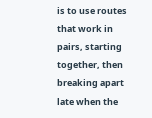is to use routes that work in pairs, starting together, then breaking apart late when the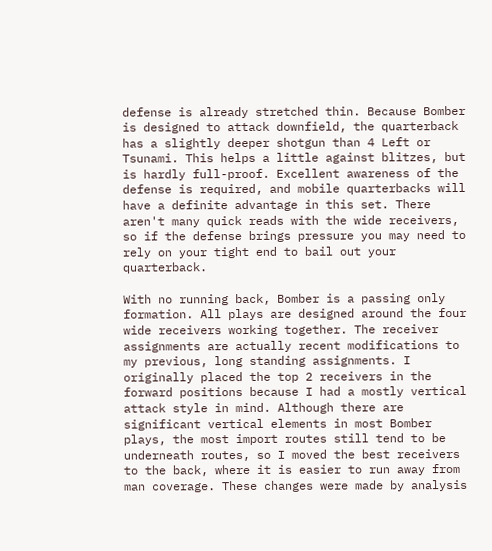defense is already stretched thin. Because Bomber is designed to attack downfield, the quarterback has a slightly deeper shotgun than 4 Left or Tsunami. This helps a little against blitzes, but is hardly full-proof. Excellent awareness of the defense is required, and mobile quarterbacks will have a definite advantage in this set. There aren't many quick reads with the wide receivers, so if the defense brings pressure you may need to rely on your tight end to bail out your quarterback.

With no running back, Bomber is a passing only formation. All plays are designed around the four wide receivers working together. The receiver assignments are actually recent modifications to my previous, long standing assignments. I originally placed the top 2 receivers in the forward positions because I had a mostly vertical attack style in mind. Although there are significant vertical elements in most Bomber plays, the most import routes still tend to be underneath routes, so I moved the best receivers to the back, where it is easier to run away from man coverage. These changes were made by analysis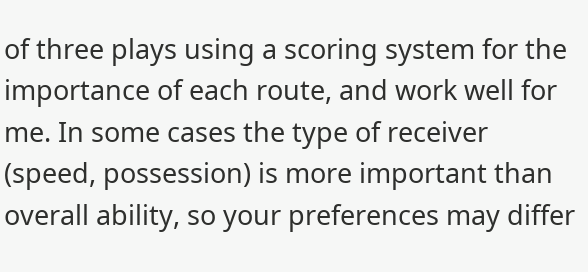of three plays using a scoring system for the importance of each route, and work well for me. In some cases the type of receiver (speed, possession) is more important than overall ability, so your preferences may differ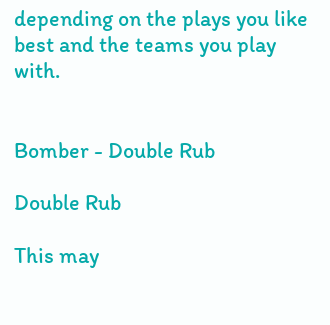depending on the plays you like best and the teams you play with.


Bomber - Double Rub

Double Rub

This may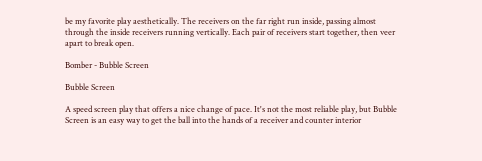be my favorite play aesthetically. The receivers on the far right run inside, passing almost through the inside receivers running vertically. Each pair of receivers start together, then veer apart to break open.

Bomber - Bubble Screen

Bubble Screen

A speed screen play that offers a nice change of pace. It's not the most reliable play, but Bubble Screen is an easy way to get the ball into the hands of a receiver and counter interior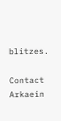blitzes.

Contact Arkaein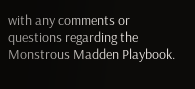with any comments or questions regarding the Monstrous Madden Playbook.